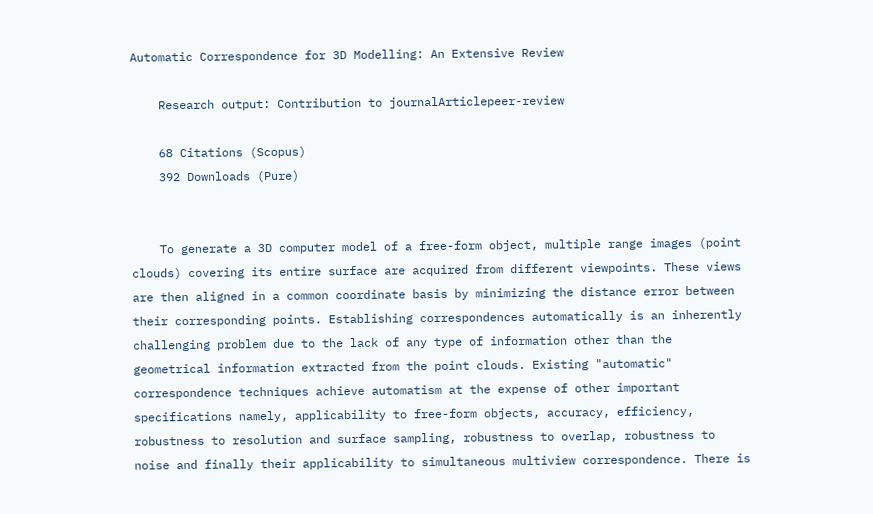Automatic Correspondence for 3D Modelling: An Extensive Review

    Research output: Contribution to journalArticlepeer-review

    68 Citations (Scopus)
    392 Downloads (Pure)


    To generate a 3D computer model of a free-form object, multiple range images (point clouds) covering its entire surface are acquired from different viewpoints. These views are then aligned in a common coordinate basis by minimizing the distance error between their corresponding points. Establishing correspondences automatically is an inherently challenging problem due to the lack of any type of information other than the geometrical information extracted from the point clouds. Existing "automatic" correspondence techniques achieve automatism at the expense of other important specifications namely, applicability to free-form objects, accuracy, efficiency, robustness to resolution and surface sampling, robustness to overlap, robustness to noise and finally their applicability to simultaneous multiview correspondence. There is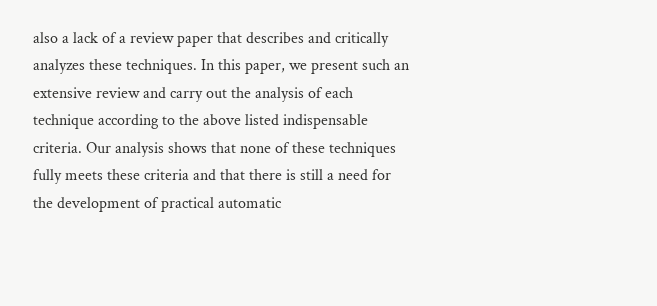also a lack of a review paper that describes and critically analyzes these techniques. In this paper, we present such an extensive review and carry out the analysis of each technique according to the above listed indispensable criteria. Our analysis shows that none of these techniques fully meets these criteria and that there is still a need for the development of practical automatic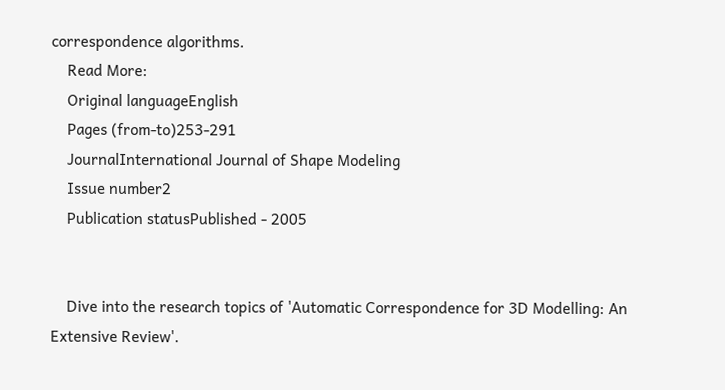correspondence algorithms.
    Read More:
    Original languageEnglish
    Pages (from-to)253-291
    JournalInternational Journal of Shape Modeling
    Issue number2
    Publication statusPublished - 2005


    Dive into the research topics of 'Automatic Correspondence for 3D Modelling: An Extensive Review'.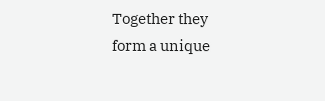Together they form a unique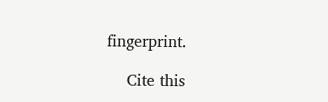fingerprint.

    Cite this